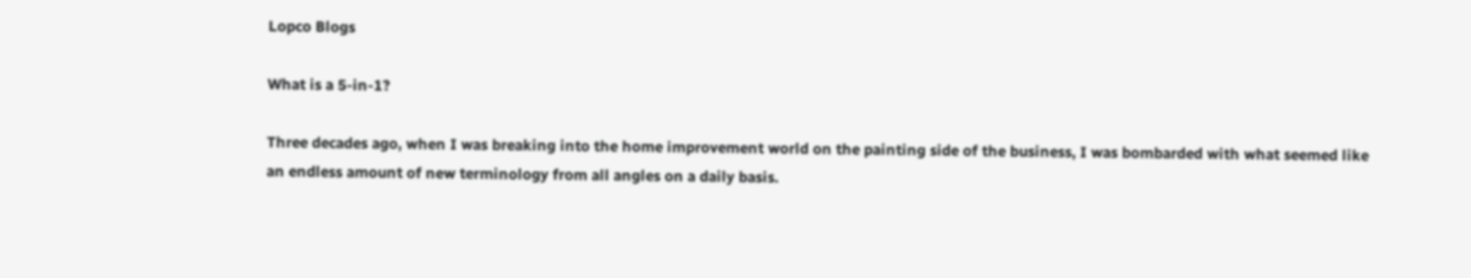Lopco Blogs

What is a 5-in-1?

Three decades ago, when I was breaking into the home improvement world on the painting side of the business, I was bombarded with what seemed like an endless amount of new terminology from all angles on a daily basis.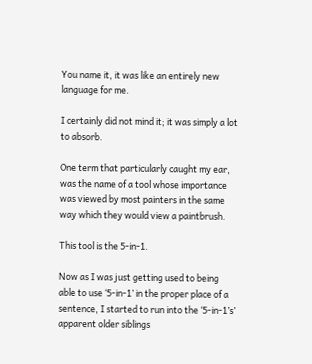You name it, it was like an entirely new language for me.

I certainly did not mind it; it was simply a lot to absorb.

One term that particularly caught my ear, was the name of a tool whose importance was viewed by most painters in the same way which they would view a paintbrush.

This tool is the 5-in-1.

Now as I was just getting used to being able to use ‘5-in-1’ in the proper place of a sentence, I started to run into the ‘5-in-1’s’ apparent older siblings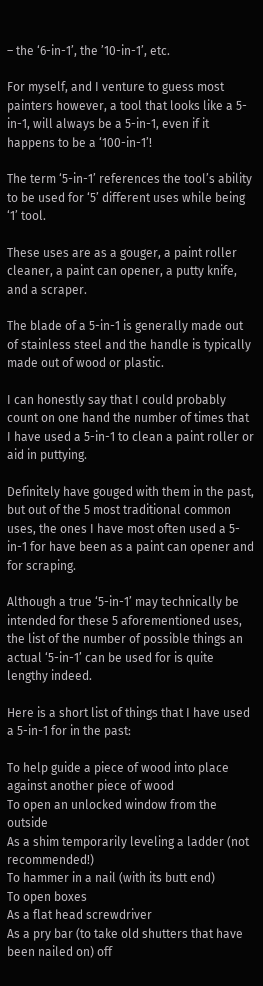– the ‘6-in-1’, the ’10-in-1’, etc.

For myself, and I venture to guess most painters however, a tool that looks like a 5-in-1, will always be a 5-in-1, even if it happens to be a ‘100-in-1’!

The term ‘5-in-1’ references the tool’s ability to be used for ‘5’ different uses while being ‘1’ tool.

These uses are as a gouger, a paint roller cleaner, a paint can opener, a putty knife, and a scraper.

The blade of a 5-in-1 is generally made out of stainless steel and the handle is typically made out of wood or plastic.

I can honestly say that I could probably count on one hand the number of times that I have used a 5-in-1 to clean a paint roller or aid in puttying.

Definitely have gouged with them in the past, but out of the 5 most traditional common uses, the ones I have most often used a 5-in-1 for have been as a paint can opener and for scraping.

Although a true ‘5-in-1’ may technically be intended for these 5 aforementioned uses, the list of the number of possible things an actual ‘5-in-1’ can be used for is quite lengthy indeed.

Here is a short list of things that I have used a 5-in-1 for in the past:

To help guide a piece of wood into place against another piece of wood
To open an unlocked window from the outside
As a shim temporarily leveling a ladder (not recommended!)
To hammer in a nail (with its butt end)
To open boxes
As a flat head screwdriver
As a pry bar (to take old shutters that have been nailed on) off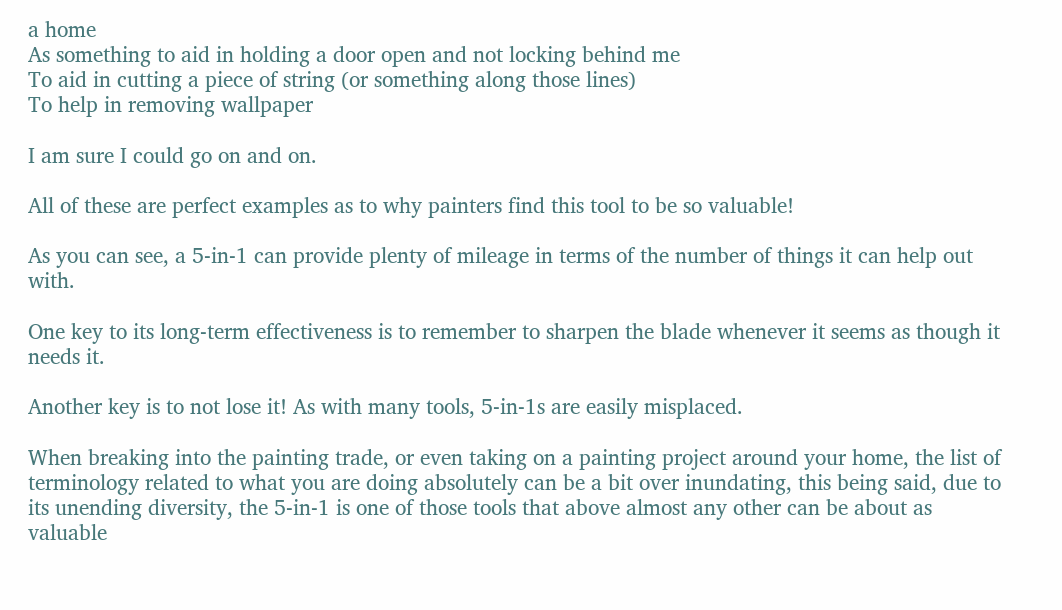a home
As something to aid in holding a door open and not locking behind me
To aid in cutting a piece of string (or something along those lines)
To help in removing wallpaper

I am sure I could go on and on.

All of these are perfect examples as to why painters find this tool to be so valuable!

As you can see, a 5-in-1 can provide plenty of mileage in terms of the number of things it can help out with.

One key to its long-term effectiveness is to remember to sharpen the blade whenever it seems as though it needs it.

Another key is to not lose it! As with many tools, 5-in-1s are easily misplaced.

When breaking into the painting trade, or even taking on a painting project around your home, the list of terminology related to what you are doing absolutely can be a bit over inundating, this being said, due to its unending diversity, the 5-in-1 is one of those tools that above almost any other can be about as valuable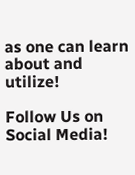as one can learn about and utilize!

Follow Us on Social Media!